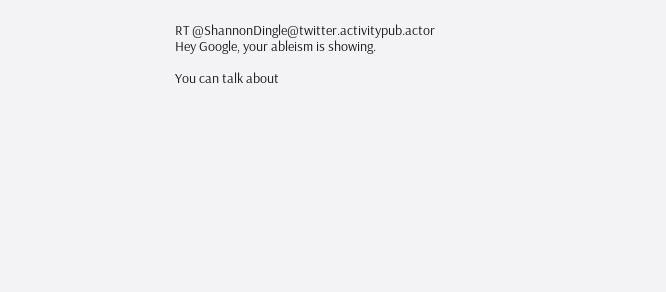RT @ShannonDingle@twitter.activitypub.actor
Hey Google, your ableism is showing.

You can talk about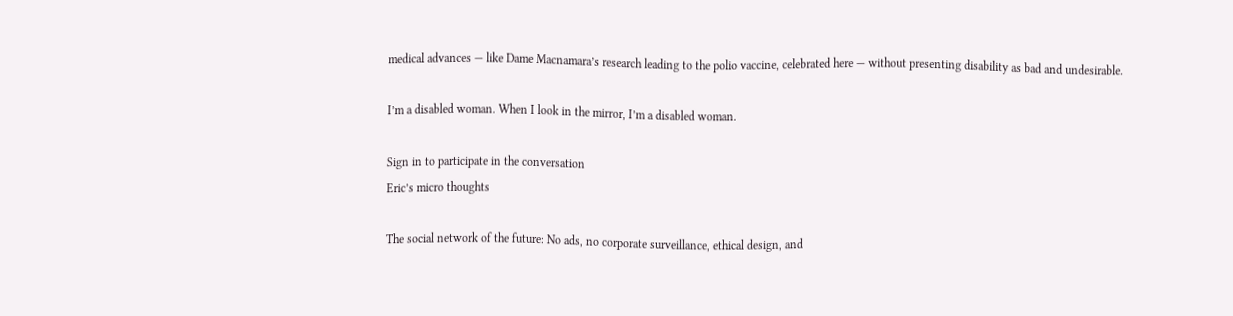medical advances — like Dame Macnamara’s research leading to the polio vaccine, celebrated here — without presenting disability as bad and undesirable.

I’m a disabled woman. When I look in the mirror, I’m a disabled woman.

Sign in to participate in the conversation
Eric’s micro thoughts

The social network of the future: No ads, no corporate surveillance, ethical design, and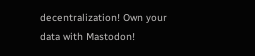decentralization! Own your data with Mastodon!